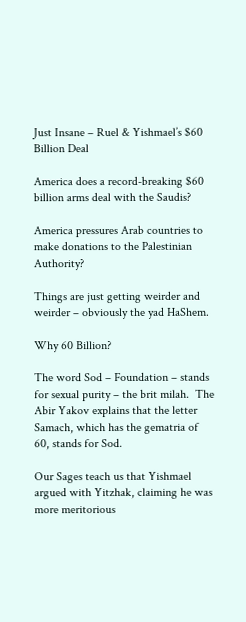Just Insane – Ruel & Yishmael’s $60 Billion Deal

America does a record-breaking $60 billion arms deal with the Saudis?

America pressures Arab countries to make donations to the Palestinian Authority?

Things are just getting weirder and weirder – obviously the yad HaShem.

Why 60 Billion?

The word Sod – Foundation – stands for sexual purity – the brit milah.  The Abir Yakov explains that the letter Samach, which has the gematria of 60, stands for Sod.

Our Sages teach us that Yishmael argued with Yitzhak, claiming he was more meritorious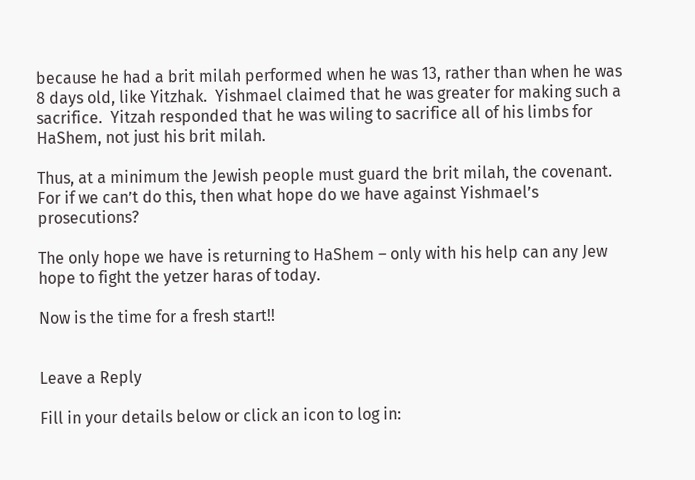because he had a brit milah performed when he was 13, rather than when he was 8 days old, like Yitzhak.  Yishmael claimed that he was greater for making such a sacrifice.  Yitzah responded that he was wiling to sacrifice all of his limbs for HaShem, not just his brit milah.

Thus, at a minimum the Jewish people must guard the brit milah, the covenant.  For if we can’t do this, then what hope do we have against Yishmael’s prosecutions?

The only hope we have is returning to HaShem – only with his help can any Jew hope to fight the yetzer haras of today.

Now is the time for a fresh start!!


Leave a Reply

Fill in your details below or click an icon to log in: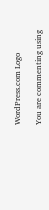WordPress.com Logo

You are commenting using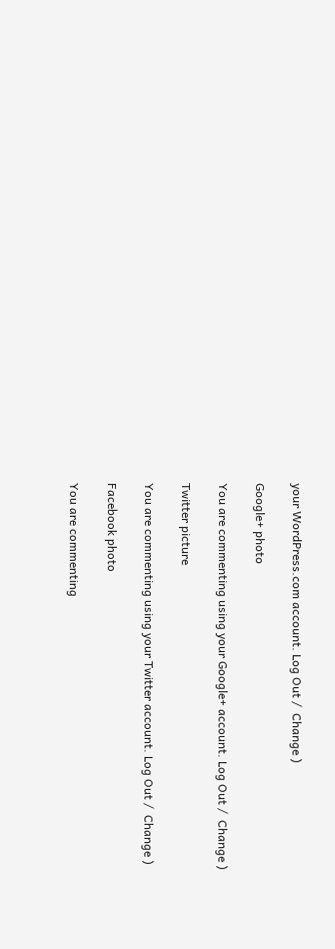your WordPress.com account. Log Out /  Change )

Google+ photo

You are commenting using your Google+ account. Log Out /  Change )

Twitter picture

You are commenting using your Twitter account. Log Out /  Change )

Facebook photo

You are commenting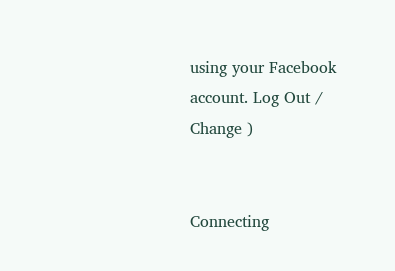using your Facebook account. Log Out /  Change )


Connecting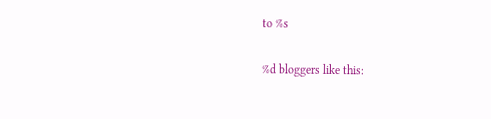to %s

%d bloggers like this: